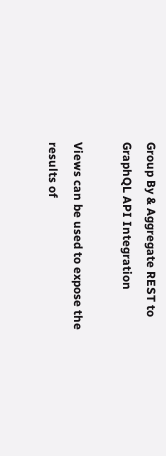Group By & Aggregate REST to GraphQL API Integration

Views can be used to expose the results of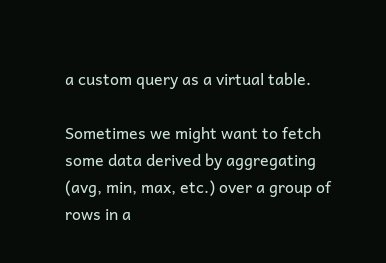a custom query as a virtual table.

Sometimes we might want to fetch some data derived by aggregating (avg, min, max, etc.) over a group of rows in a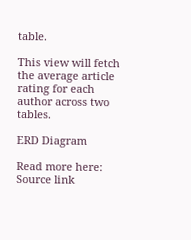table.

This view will fetch the average article rating for each author across two tables.

ERD Diagram

Read more here: Source link